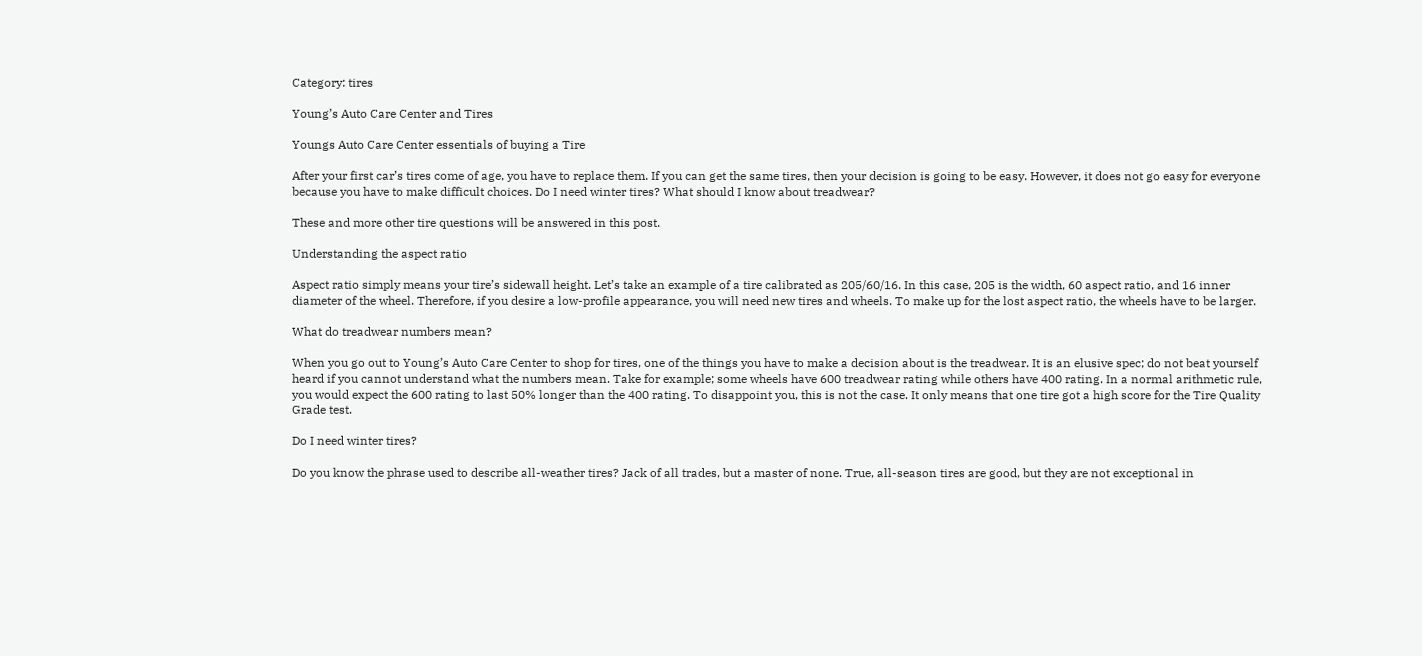Category: tires

Young’s Auto Care Center and Tires

Youngs Auto Care Center essentials of buying a Tire

After your first car’s tires come of age, you have to replace them. If you can get the same tires, then your decision is going to be easy. However, it does not go easy for everyone because you have to make difficult choices. Do I need winter tires? What should I know about treadwear?

These and more other tire questions will be answered in this post.

Understanding the aspect ratio

Aspect ratio simply means your tire’s sidewall height. Let’s take an example of a tire calibrated as 205/60/16. In this case, 205 is the width, 60 aspect ratio, and 16 inner diameter of the wheel. Therefore, if you desire a low-profile appearance, you will need new tires and wheels. To make up for the lost aspect ratio, the wheels have to be larger.

What do treadwear numbers mean?

When you go out to Young’s Auto Care Center to shop for tires, one of the things you have to make a decision about is the treadwear. It is an elusive spec; do not beat yourself heard if you cannot understand what the numbers mean. Take for example; some wheels have 600 treadwear rating while others have 400 rating. In a normal arithmetic rule, you would expect the 600 rating to last 50% longer than the 400 rating. To disappoint you, this is not the case. It only means that one tire got a high score for the Tire Quality Grade test.

Do I need winter tires?

Do you know the phrase used to describe all-weather tires? Jack of all trades, but a master of none. True, all-season tires are good, but they are not exceptional in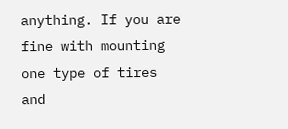anything. If you are fine with mounting one type of tires and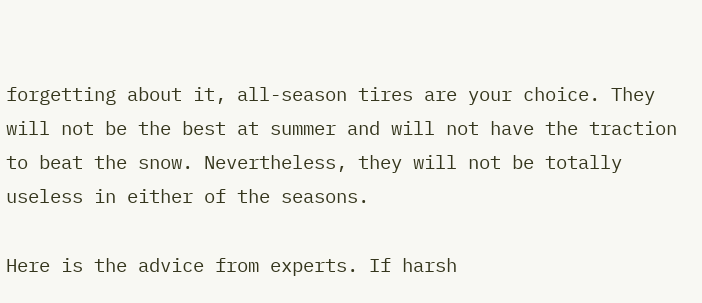forgetting about it, all-season tires are your choice. They will not be the best at summer and will not have the traction to beat the snow. Nevertheless, they will not be totally useless in either of the seasons.

Here is the advice from experts. If harsh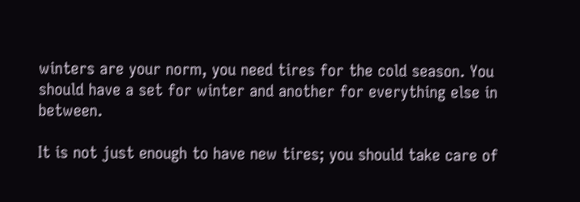winters are your norm, you need tires for the cold season. You should have a set for winter and another for everything else in between.

It is not just enough to have new tires; you should take care of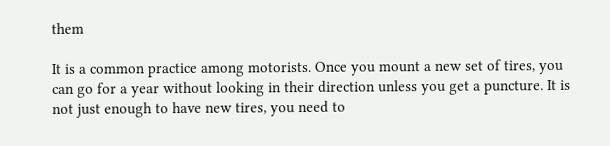them

It is a common practice among motorists. Once you mount a new set of tires, you can go for a year without looking in their direction unless you get a puncture. It is not just enough to have new tires, you need to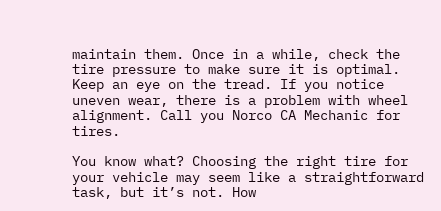maintain them. Once in a while, check the tire pressure to make sure it is optimal. Keep an eye on the tread. If you notice uneven wear, there is a problem with wheel alignment. Call you Norco CA Mechanic for tires.

You know what? Choosing the right tire for your vehicle may seem like a straightforward task, but it’s not. How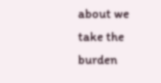about we take the burden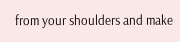from your shoulders and make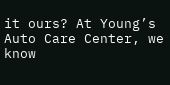it ours? At Young’s Auto Care Center, we know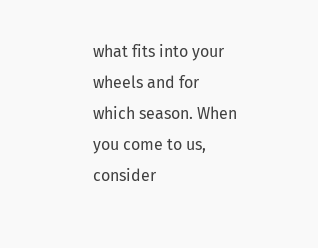what fits into your wheels and for which season. When you come to us, consider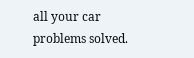all your car problems solved.